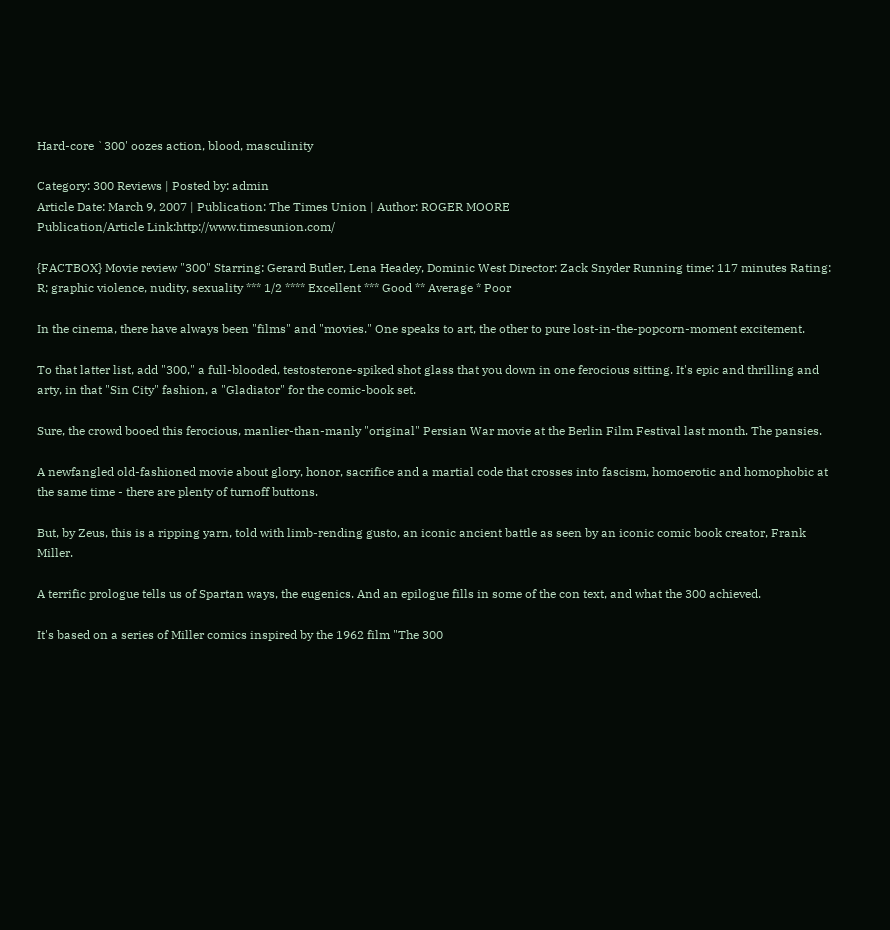Hard-core `300' oozes action, blood, masculinity

Category: 300 Reviews | Posted by: admin
Article Date: March 9, 2007 | Publication: The Times Union | Author: ROGER MOORE
Publication/Article Link:http://www.timesunion.com/

{FACTBOX} Movie review "300" Starring: Gerard Butler, Lena Headey, Dominic West Director: Zack Snyder Running time: 117 minutes Rating: R; graphic violence, nudity, sexuality *** 1/2 **** Excellent *** Good ** Average * Poor

In the cinema, there have always been "films" and "movies." One speaks to art, the other to pure lost-in-the-popcorn-moment excitement.

To that latter list, add "300," a full-blooded, testosterone-spiked shot glass that you down in one ferocious sitting. It's epic and thrilling and arty, in that "Sin City" fashion, a "Gladiator" for the comic-book set.

Sure, the crowd booed this ferocious, manlier-than-manly "original" Persian War movie at the Berlin Film Festival last month. The pansies.

A newfangled old-fashioned movie about glory, honor, sacrifice and a martial code that crosses into fascism, homoerotic and homophobic at the same time - there are plenty of turnoff buttons.

But, by Zeus, this is a ripping yarn, told with limb-rending gusto, an iconic ancient battle as seen by an iconic comic book creator, Frank Miller.

A terrific prologue tells us of Spartan ways, the eugenics. And an epilogue fills in some of the con text, and what the 300 achieved.

It's based on a series of Miller comics inspired by the 1962 film "The 300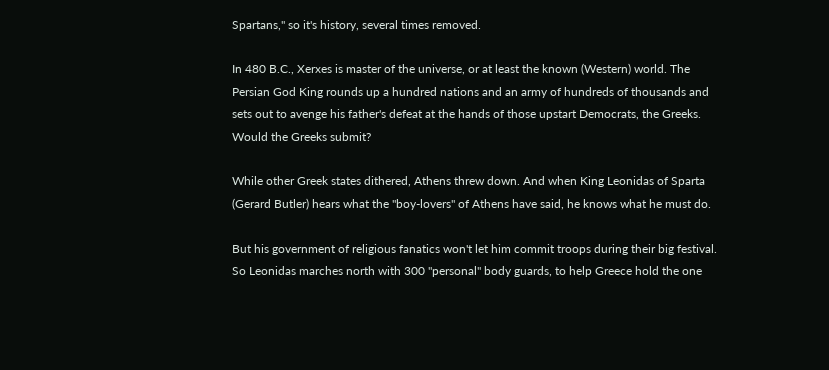Spartans," so it's history, several times removed.

In 480 B.C., Xerxes is master of the universe, or at least the known (Western) world. The Persian God King rounds up a hundred nations and an army of hundreds of thousands and sets out to avenge his father's defeat at the hands of those upstart Democrats, the Greeks. Would the Greeks submit?

While other Greek states dithered, Athens threw down. And when King Leonidas of Sparta (Gerard Butler) hears what the "boy-lovers" of Athens have said, he knows what he must do.

But his government of religious fanatics won't let him commit troops during their big festival. So Leonidas marches north with 300 "personal" body guards, to help Greece hold the one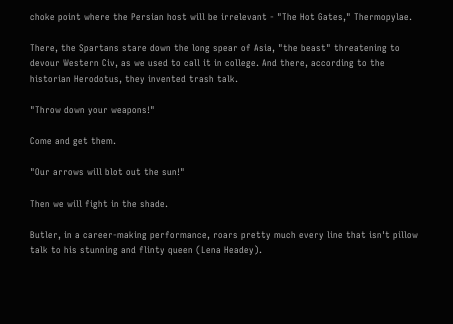choke point where the Persian host will be irrelevant - "The Hot Gates," Thermopylae.

There, the Spartans stare down the long spear of Asia, "the beast" threatening to devour Western Civ, as we used to call it in college. And there, according to the historian Herodotus, they invented trash talk.

"Throw down your weapons!"

Come and get them.

"Our arrows will blot out the sun!"

Then we will fight in the shade.

Butler, in a career-making performance, roars pretty much every line that isn't pillow talk to his stunning and flinty queen (Lena Headey).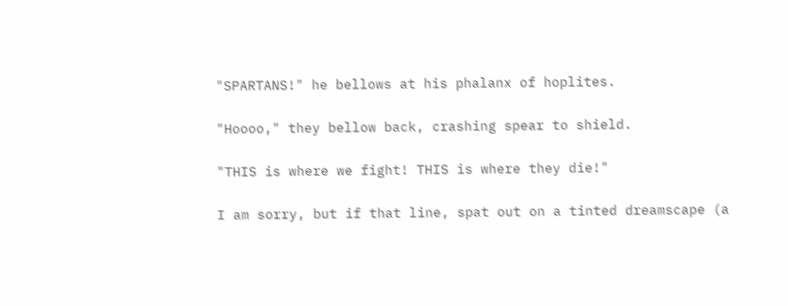"SPARTANS!" he bellows at his phalanx of hoplites.

"Hoooo," they bellow back, crashing spear to shield.

"THIS is where we fight! THIS is where they die!"

I am sorry, but if that line, spat out on a tinted dreamscape (a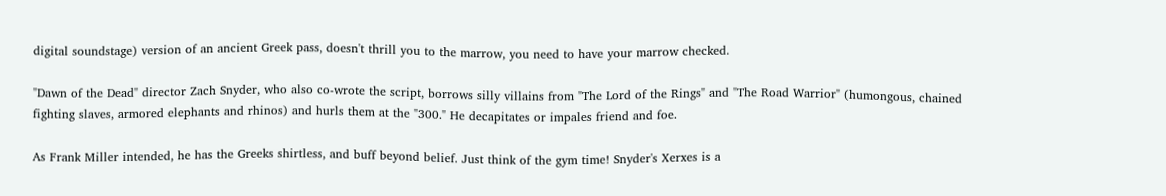digital soundstage) version of an ancient Greek pass, doesn't thrill you to the marrow, you need to have your marrow checked.

"Dawn of the Dead" director Zach Snyder, who also co-wrote the script, borrows silly villains from "The Lord of the Rings" and "The Road Warrior" (humongous, chained fighting slaves, armored elephants and rhinos) and hurls them at the "300." He decapitates or impales friend and foe.

As Frank Miller intended, he has the Greeks shirtless, and buff beyond belief. Just think of the gym time! Snyder's Xerxes is a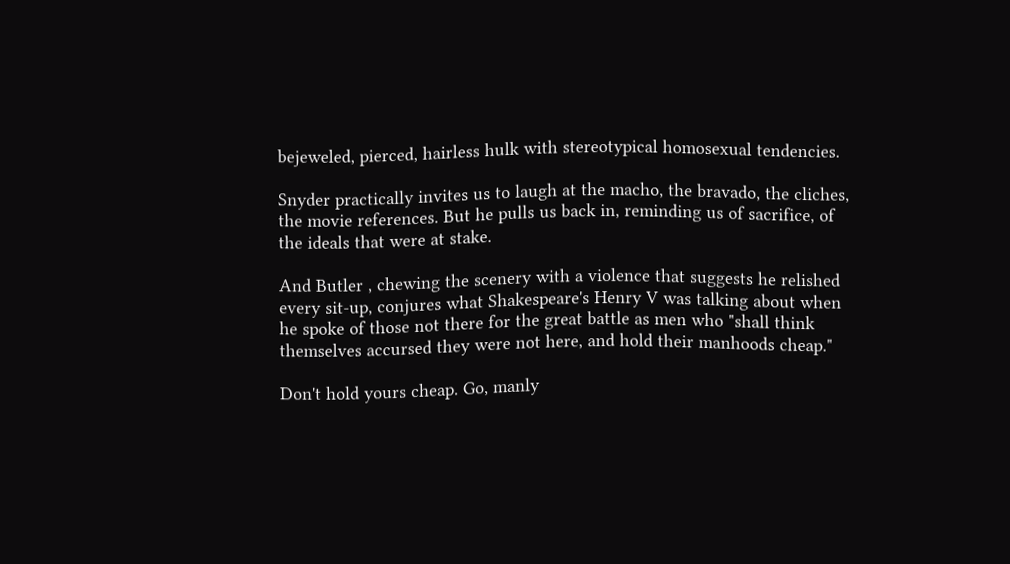bejeweled, pierced, hairless hulk with stereotypical homosexual tendencies.

Snyder practically invites us to laugh at the macho, the bravado, the cliches, the movie references. But he pulls us back in, reminding us of sacrifice, of the ideals that were at stake.

And Butler , chewing the scenery with a violence that suggests he relished every sit-up, conjures what Shakespeare's Henry V was talking about when he spoke of those not there for the great battle as men who "shall think themselves accursed they were not here, and hold their manhoods cheap."

Don't hold yours cheap. Go, manly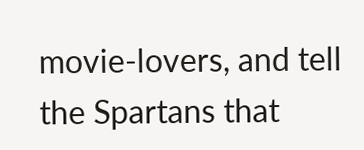movie-lovers, and tell the Spartans that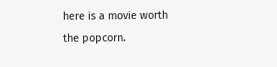here is a movie worth the popcorn.